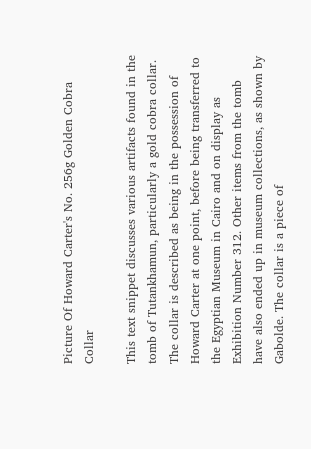Picture Of Howard Carter's No. 256g Golden Cobra Collar

This text snippet discusses various artifacts found in the tomb of Tutankhamun, particularly a gold cobra collar. The collar is described as being in the possession of Howard Carter at one point, before being transferred to the Egyptian Museum in Cairo and on display as Exhibition Number 312. Other items from the tomb have also ended up in museum collections, as shown by Gabolde. The collar is a piece of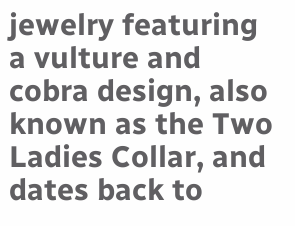jewelry featuring a vulture and cobra design, also known as the Two Ladies Collar, and dates back to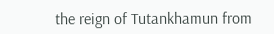the reign of Tutankhamun from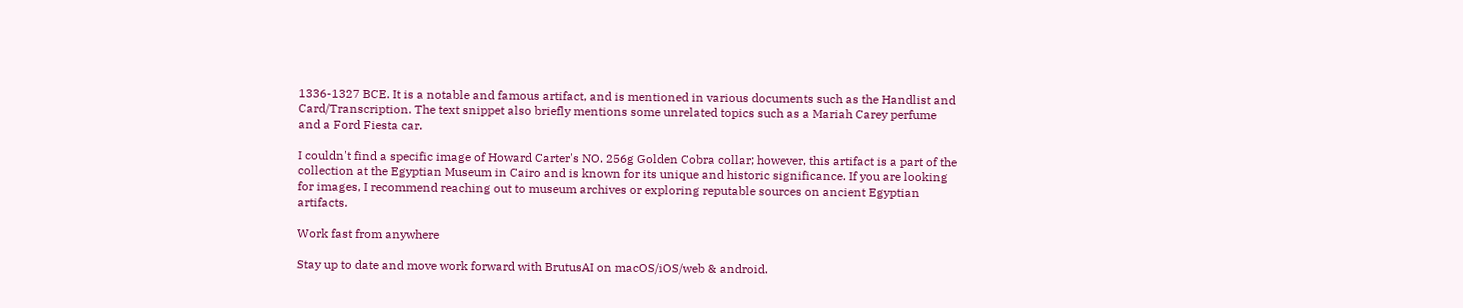1336-1327 BCE. It is a notable and famous artifact, and is mentioned in various documents such as the Handlist and Card/Transcription. The text snippet also briefly mentions some unrelated topics such as a Mariah Carey perfume and a Ford Fiesta car.

I couldn't find a specific image of Howard Carter's NO. 256g Golden Cobra collar; however, this artifact is a part of the collection at the Egyptian Museum in Cairo and is known for its unique and historic significance. If you are looking for images, I recommend reaching out to museum archives or exploring reputable sources on ancient Egyptian artifacts.

Work fast from anywhere

Stay up to date and move work forward with BrutusAI on macOS/iOS/web & android.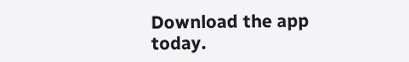Download the app today.